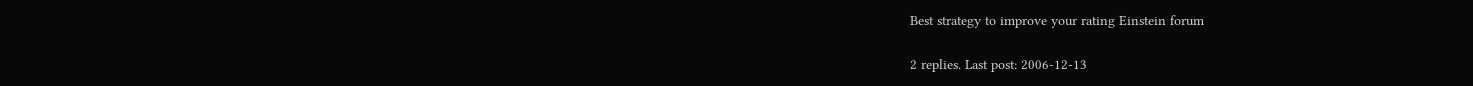Best strategy to improve your rating Einstein forum

2 replies. Last post: 2006-12-13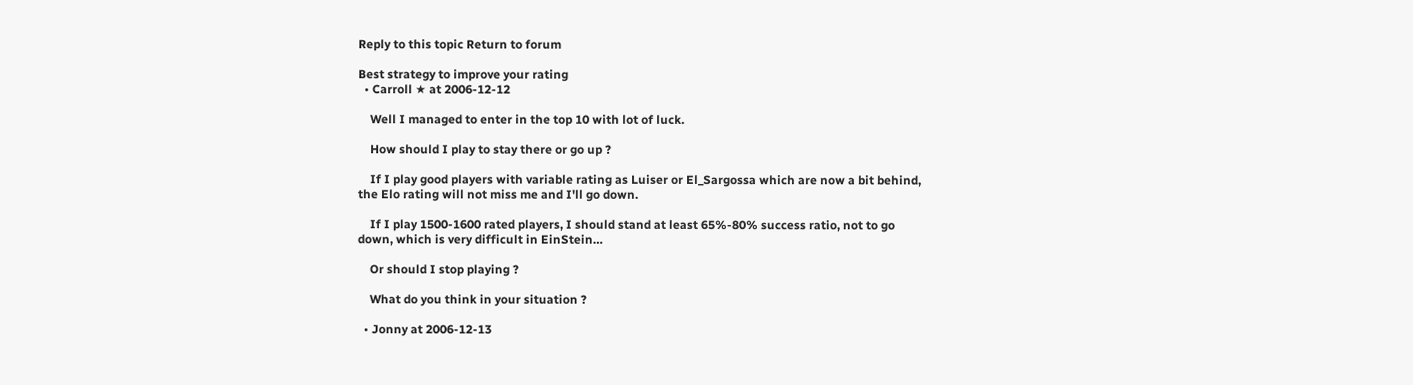Reply to this topic Return to forum

Best strategy to improve your rating
  • Carroll ★ at 2006-12-12

    Well I managed to enter in the top 10 with lot of luck.

    How should I play to stay there or go up ?

    If I play good players with variable rating as Luiser or El_Sargossa which are now a bit behind, the Elo rating will not miss me and I'll go down.

    If I play 1500-1600 rated players, I should stand at least 65%-80% success ratio, not to go down, which is very difficult in EinStein…

    Or should I stop playing ?

    What do you think in your situation ?

  • Jonny at 2006-12-13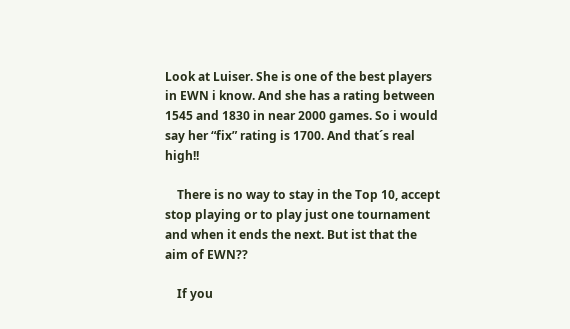Look at Luiser. She is one of the best players in EWN i know. And she has a rating between 1545 and 1830 in near 2000 games. So i would say her “fix” rating is 1700. And that´s real high!!

    There is no way to stay in the Top 10, accept stop playing or to play just one tournament and when it ends the next. But ist that the aim of EWN??

    If you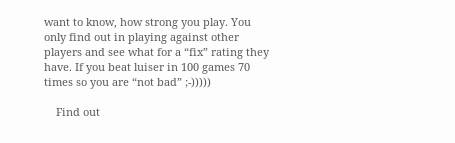want to know, how strong you play. You only find out in playing against other players and see what for a “fix” rating they have. If you beat luiser in 100 games 70 times so you are “not bad” ;-)))))

    Find out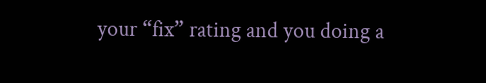your “fix” rating and you doing a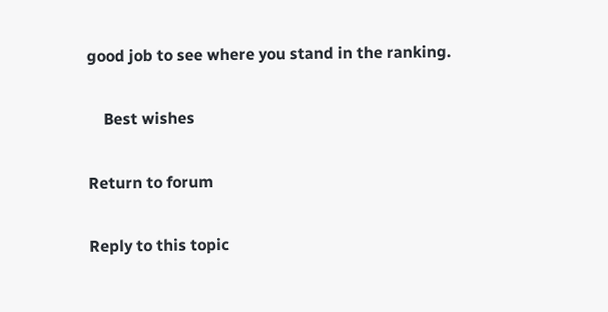good job to see where you stand in the ranking.

    Best wishes

Return to forum

Reply to this topic